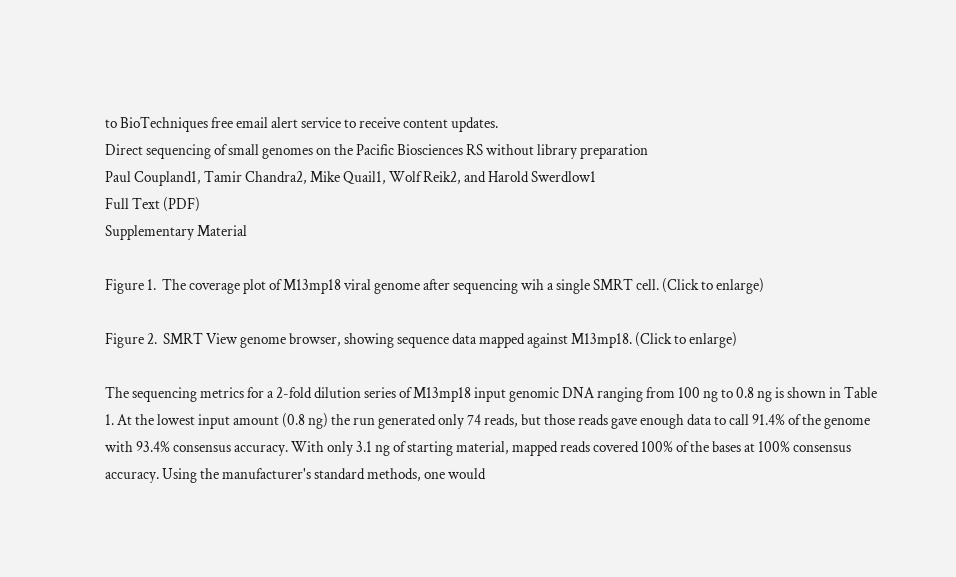to BioTechniques free email alert service to receive content updates.
Direct sequencing of small genomes on the Pacific Biosciences RS without library preparation
Paul Coupland1, Tamir Chandra2, Mike Quail1, Wolf Reik2, and Harold Swerdlow1
Full Text (PDF)
Supplementary Material

Figure 1.  The coverage plot of M13mp18 viral genome after sequencing wih a single SMRT cell. (Click to enlarge)

Figure 2.  SMRT View genome browser, showing sequence data mapped against M13mp18. (Click to enlarge)

The sequencing metrics for a 2-fold dilution series of M13mp18 input genomic DNA ranging from 100 ng to 0.8 ng is shown in Table 1. At the lowest input amount (0.8 ng) the run generated only 74 reads, but those reads gave enough data to call 91.4% of the genome with 93.4% consensus accuracy. With only 3.1 ng of starting material, mapped reads covered 100% of the bases at 100% consensus accuracy. Using the manufacturer's standard methods, one would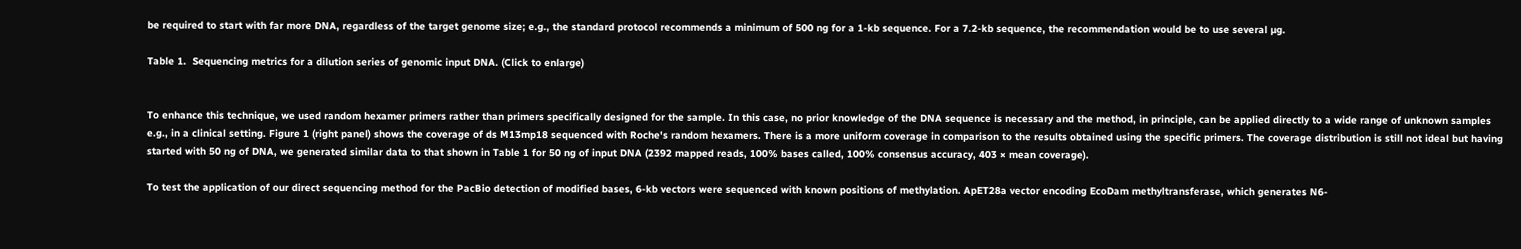be required to start with far more DNA, regardless of the target genome size; e.g., the standard protocol recommends a minimum of 500 ng for a 1-kb sequence. For a 7.2-kb sequence, the recommendation would be to use several µg.

Table 1.  Sequencing metrics for a dilution series of genomic input DNA. (Click to enlarge)


To enhance this technique, we used random hexamer primers rather than primers specifically designed for the sample. In this case, no prior knowledge of the DNA sequence is necessary and the method, in principle, can be applied directly to a wide range of unknown samples e.g., in a clinical setting. Figure 1 (right panel) shows the coverage of ds M13mp18 sequenced with Roche's random hexamers. There is a more uniform coverage in comparison to the results obtained using the specific primers. The coverage distribution is still not ideal but having started with 50 ng of DNA, we generated similar data to that shown in Table 1 for 50 ng of input DNA (2392 mapped reads, 100% bases called, 100% consensus accuracy, 403 × mean coverage).

To test the application of our direct sequencing method for the PacBio detection of modified bases, 6-kb vectors were sequenced with known positions of methylation. ApET28a vector encoding EcoDam methyltransferase, which generates N6-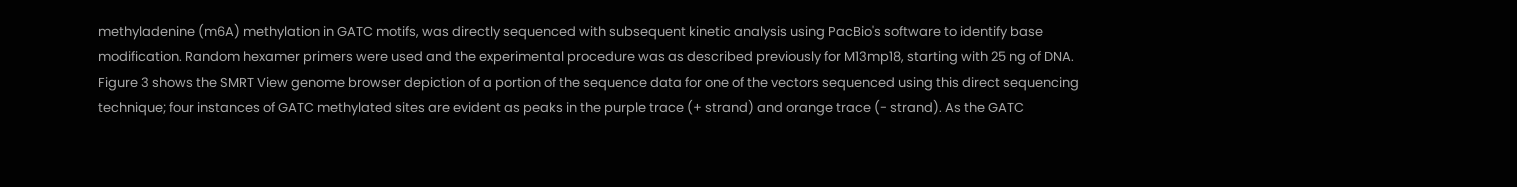methyladenine (m6A) methylation in GATC motifs, was directly sequenced with subsequent kinetic analysis using PacBio's software to identify base modification. Random hexamer primers were used and the experimental procedure was as described previously for M13mp18, starting with 25 ng of DNA. Figure 3 shows the SMRT View genome browser depiction of a portion of the sequence data for one of the vectors sequenced using this direct sequencing technique; four instances of GATC methylated sites are evident as peaks in the purple trace (+ strand) and orange trace (- strand). As the GATC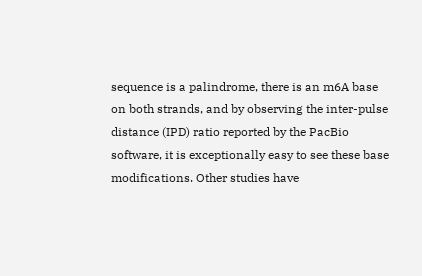sequence is a palindrome, there is an m6A base on both strands, and by observing the inter-pulse distance (IPD) ratio reported by the PacBio software, it is exceptionally easy to see these base modifications. Other studies have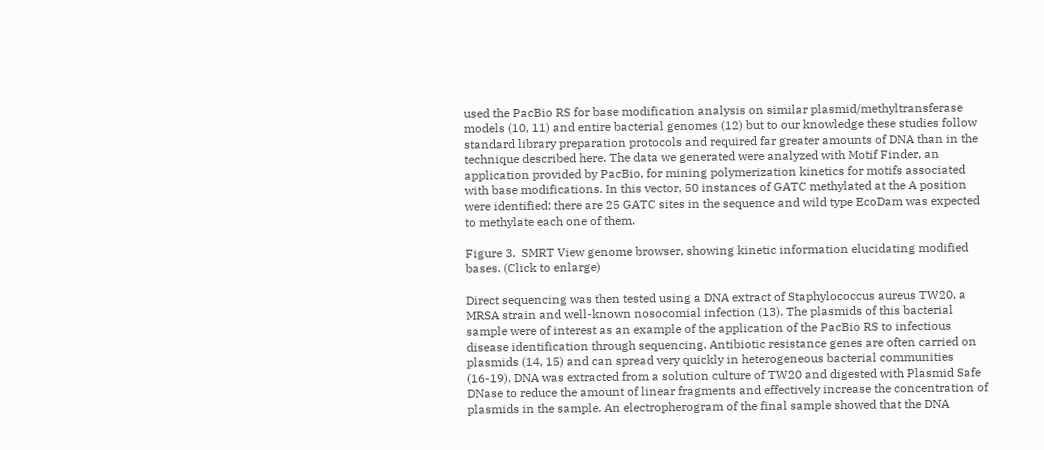used the PacBio RS for base modification analysis on similar plasmid/methyltransferase models (10, 11) and entire bacterial genomes (12) but to our knowledge these studies follow standard library preparation protocols and required far greater amounts of DNA than in the technique described here. The data we generated were analyzed with Motif Finder, an application provided by PacBio, for mining polymerization kinetics for motifs associated with base modifications. In this vector, 50 instances of GATC methylated at the A position were identified; there are 25 GATC sites in the sequence and wild type EcoDam was expected to methylate each one of them.

Figure 3.  SMRT View genome browser, showing kinetic information elucidating modified bases. (Click to enlarge)

Direct sequencing was then tested using a DNA extract of Staphylococcus aureus TW20, a MRSA strain and well-known nosocomial infection (13). The plasmids of this bacterial sample were of interest as an example of the application of the PacBio RS to infectious disease identification through sequencing. Antibiotic resistance genes are often carried on plasmids (14, 15) and can spread very quickly in heterogeneous bacterial communities (16-19). DNA was extracted from a solution culture of TW20 and digested with Plasmid Safe DNase to reduce the amount of linear fragments and effectively increase the concentration of plasmids in the sample. An electropherogram of the final sample showed that the DNA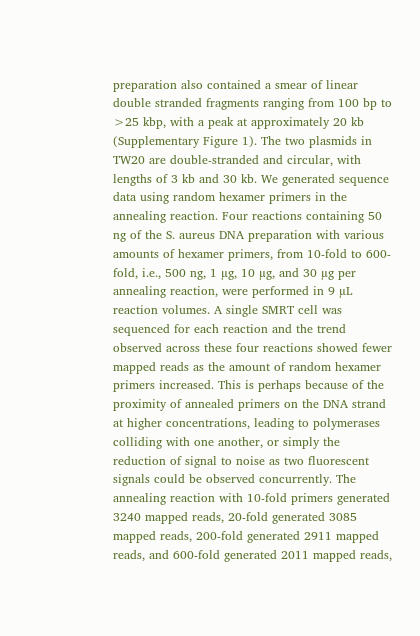preparation also contained a smear of linear double stranded fragments ranging from 100 bp to >25 kbp, with a peak at approximately 20 kb (Supplementary Figure 1). The two plasmids in TW20 are double-stranded and circular, with lengths of 3 kb and 30 kb. We generated sequence data using random hexamer primers in the annealing reaction. Four reactions containing 50 ng of the S. aureus DNA preparation with various amounts of hexamer primers, from 10-fold to 600-fold, i.e., 500 ng, 1 µg, 10 µg, and 30 µg per annealing reaction, were performed in 9 µL reaction volumes. A single SMRT cell was sequenced for each reaction and the trend observed across these four reactions showed fewer mapped reads as the amount of random hexamer primers increased. This is perhaps because of the proximity of annealed primers on the DNA strand at higher concentrations, leading to polymerases colliding with one another, or simply the reduction of signal to noise as two fluorescent signals could be observed concurrently. The annealing reaction with 10-fold primers generated 3240 mapped reads, 20-fold generated 3085 mapped reads, 200-fold generated 2911 mapped reads, and 600-fold generated 2011 mapped reads,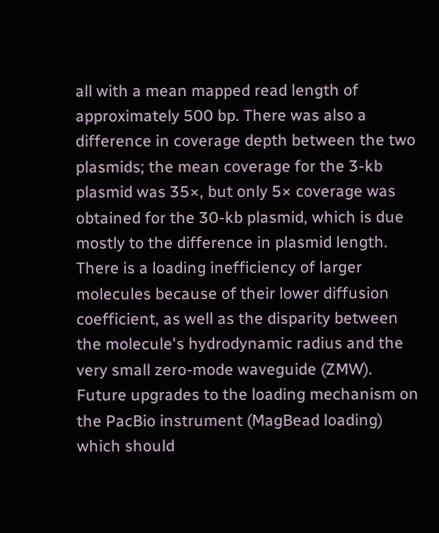all with a mean mapped read length of approximately 500 bp. There was also a difference in coverage depth between the two plasmids; the mean coverage for the 3-kb plasmid was 35×, but only 5× coverage was obtained for the 30-kb plasmid, which is due mostly to the difference in plasmid length. There is a loading inefficiency of larger molecules because of their lower diffusion coefficient, as well as the disparity between the molecule's hydrodynamic radius and the very small zero-mode waveguide (ZMW). Future upgrades to the loading mechanism on the PacBio instrument (MagBead loading) which should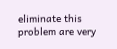eliminate this problem are very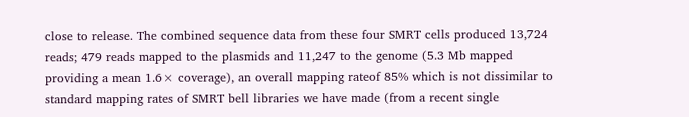close to release. The combined sequence data from these four SMRT cells produced 13,724 reads; 479 reads mapped to the plasmids and 11,247 to the genome (5.3 Mb mapped providing a mean 1.6× coverage), an overall mapping rateof 85% which is not dissimilar to standard mapping rates of SMRT bell libraries we have made (from a recent single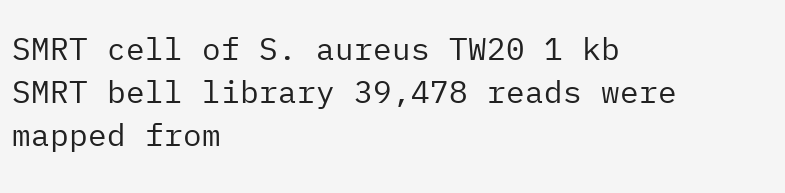SMRT cell of S. aureus TW20 1 kb SMRT bell library 39,478 reads were mapped from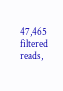47,465 filtered reads,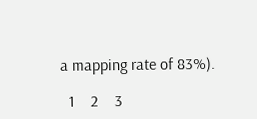a mapping rate of 83%).

  1    2    3